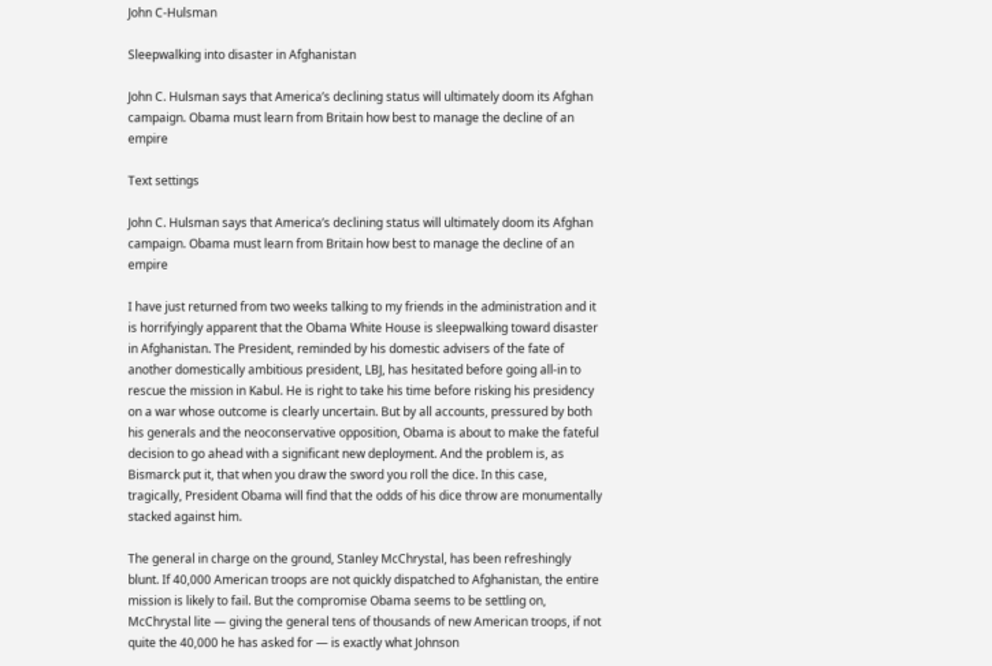John C-Hulsman

Sleepwalking into disaster in Afghanistan

John C. Hulsman says that America’s declining status will ultimately doom its Afghan campaign. Obama must learn from Britain how best to manage the decline of an empire

Text settings

John C. Hulsman says that America’s declining status will ultimately doom its Afghan campaign. Obama must learn from Britain how best to manage the decline of an empire

I have just returned from two weeks talking to my friends in the administration and it is horrifyingly apparent that the Obama White House is sleepwalking toward disaster in Afghanistan. The President, reminded by his domestic advisers of the fate of another domestically ambitious president, LBJ, has hesitated before going all-in to rescue the mission in Kabul. He is right to take his time before risking his presidency on a war whose outcome is clearly uncertain. But by all accounts, pressured by both his generals and the neoconservative opposition, Obama is about to make the fateful decision to go ahead with a significant new deployment. And the problem is, as Bismarck put it, that when you draw the sword you roll the dice. In this case, tragically, President Obama will find that the odds of his dice throw are monumentally stacked against him.

The general in charge on the ground, Stanley McChrystal, has been refreshingly blunt. If 40,000 American troops are not quickly dispatched to Afghanistan, the entire mission is likely to fail. But the compromise Obama seems to be settling on, McChrystal lite — giving the general tens of thousands of new American troops, if not quite the 40,000 he has asked for — is exactly what Johnson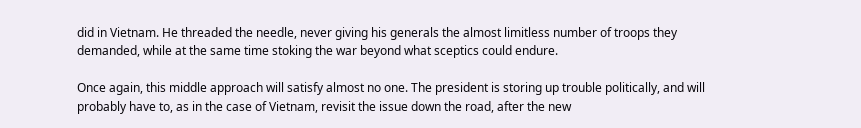did in Vietnam. He threaded the needle, never giving his generals the almost limitless number of troops they demanded, while at the same time stoking the war beyond what sceptics could endure.

Once again, this middle approach will satisfy almost no one. The president is storing up trouble politically, and will probably have to, as in the case of Vietnam, revisit the issue down the road, after the new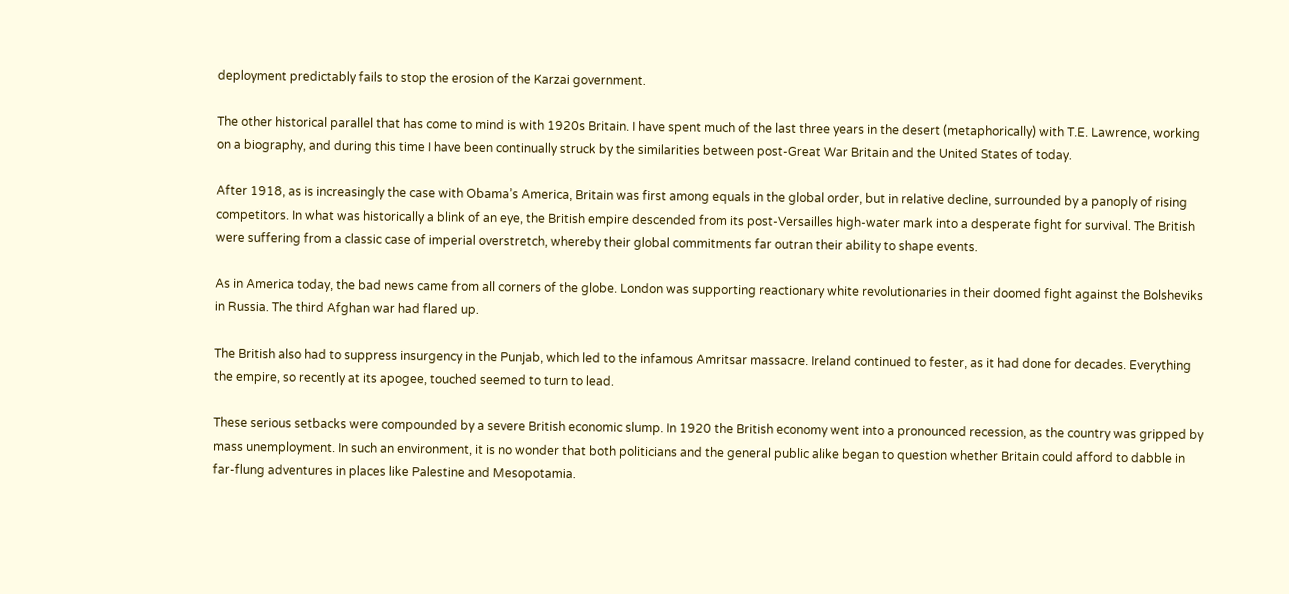deployment predictably fails to stop the erosion of the Karzai government.

The other historical parallel that has come to mind is with 1920s Britain. I have spent much of the last three years in the desert (metaphorically) with T.E. Lawrence, working on a biography, and during this time I have been continually struck by the similarities between post-Great War Britain and the United States of today.

After 1918, as is increasingly the case with Obama’s America, Britain was first among equals in the global order, but in relative decline, surrounded by a panoply of rising competitors. In what was historically a blink of an eye, the British empire descended from its post-Versailles high-water mark into a desperate fight for survival. The British were suffering from a classic case of imperial overstretch, whereby their global commitments far outran their ability to shape events.

As in America today, the bad news came from all corners of the globe. London was supporting reactionary white revolutionaries in their doomed fight against the Bolsheviks in Russia. The third Afghan war had flared up.

The British also had to suppress insurgency in the Punjab, which led to the infamous Amritsar massacre. Ireland continued to fester, as it had done for decades. Everything the empire, so recently at its apogee, touched seemed to turn to lead.

These serious setbacks were compounded by a severe British economic slump. In 1920 the British economy went into a pronounced recession, as the country was gripped by mass unemployment. In such an environment, it is no wonder that both politicians and the general public alike began to question whether Britain could afford to dabble in far-flung adventures in places like Palestine and Mesopotamia.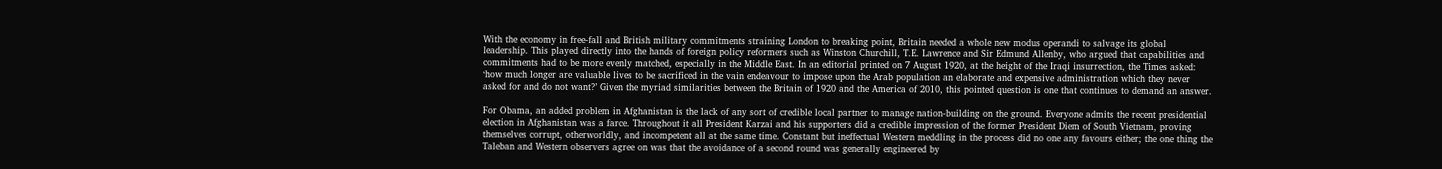With the economy in free-fall and British military commitments straining London to breaking point, Britain needed a whole new modus operandi to salvage its global leadership. This played directly into the hands of foreign policy reformers such as Winston Churchill, T.E. Lawrence and Sir Edmund Allenby, who argued that capabilities and commitments had to be more evenly matched, especially in the Middle East. In an editorial printed on 7 August 1920, at the height of the Iraqi insurrection, the Times asked: ‘how much longer are valuable lives to be sacrificed in the vain endeavour to impose upon the Arab population an elaborate and expensive administration which they never asked for and do not want?’ Given the myriad similarities between the Britain of 1920 and the America of 2010, this pointed question is one that continues to demand an answer.

For Obama, an added problem in Afghanistan is the lack of any sort of credible local partner to manage nation-building on the ground. Everyone admits the recent presidential election in Afghanistan was a farce. Throughout it all President Karzai and his supporters did a credible impression of the former President Diem of South Vietnam, proving themselves corrupt, otherworldly, and incompetent all at the same time. Constant but ineffectual Western meddling in the process did no one any favours either; the one thing the Taleban and Western observers agree on was that the avoidance of a second round was generally engineered by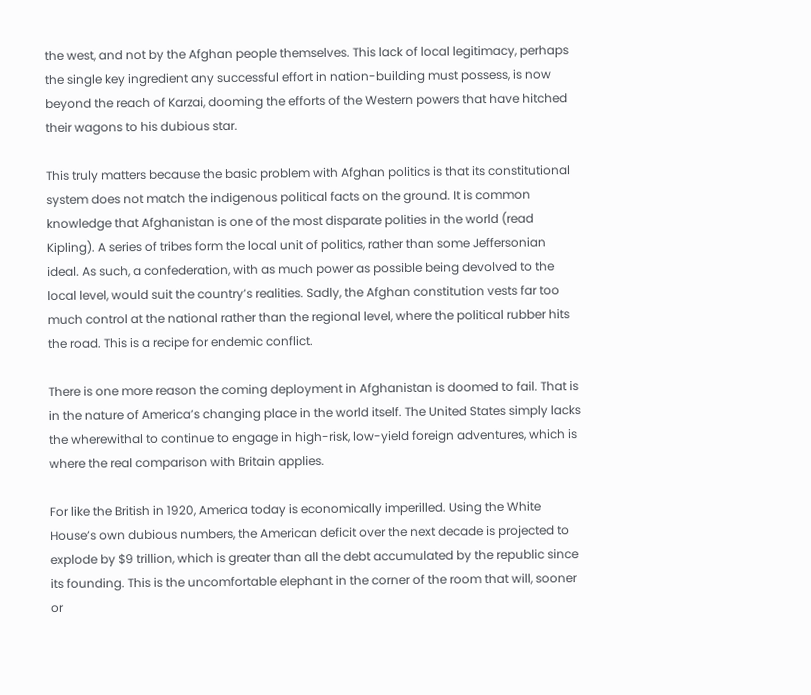the west, and not by the Afghan people themselves. This lack of local legitimacy, perhaps the single key ingredient any successful effort in nation-building must possess, is now beyond the reach of Karzai, dooming the efforts of the Western powers that have hitched their wagons to his dubious star.

This truly matters because the basic problem with Afghan politics is that its constitutional system does not match the indigenous political facts on the ground. It is common knowledge that Afghanistan is one of the most disparate polities in the world (read Kipling). A series of tribes form the local unit of politics, rather than some Jeffersonian ideal. As such, a confederation, with as much power as possible being devolved to the local level, would suit the country’s realities. Sadly, the Afghan constitution vests far too much control at the national rather than the regional level, where the political rubber hits the road. This is a recipe for endemic conflict.

There is one more reason the coming deployment in Afghanistan is doomed to fail. That is in the nature of America’s changing place in the world itself. The United States simply lacks the wherewithal to continue to engage in high-risk, low-yield foreign adventures, which is where the real comparison with Britain applies.

For like the British in 1920, America today is economically imperilled. Using the White House’s own dubious numbers, the American deficit over the next decade is projected to explode by $9 trillion, which is greater than all the debt accumulated by the republic since its founding. This is the uncomfortable elephant in the corner of the room that will, sooner or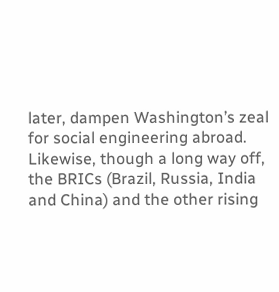later, dampen Washington’s zeal for social engineering abroad. Likewise, though a long way off, the BRICs (Brazil, Russia, India and China) and the other rising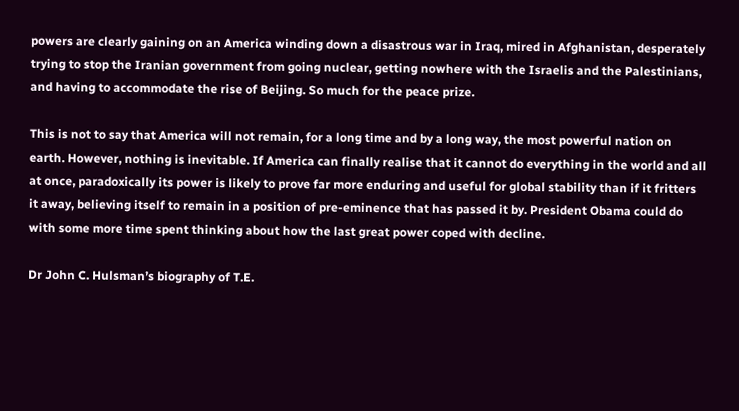powers are clearly gaining on an America winding down a disastrous war in Iraq, mired in Afghanistan, desperately trying to stop the Iranian government from going nuclear, getting nowhere with the Israelis and the Palestinians, and having to accommodate the rise of Beijing. So much for the peace prize.

This is not to say that America will not remain, for a long time and by a long way, the most powerful nation on earth. However, nothing is inevitable. If America can finally realise that it cannot do everything in the world and all at once, paradoxically its power is likely to prove far more enduring and useful for global stability than if it fritters it away, believing itself to remain in a position of pre-eminence that has passed it by. President Obama could do with some more time spent thinking about how the last great power coped with decline.

Dr John C. Hulsman’s biography of T.E.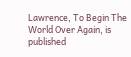Lawrence, To Begin The World Over Again, is published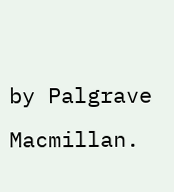by Palgrave Macmillan.